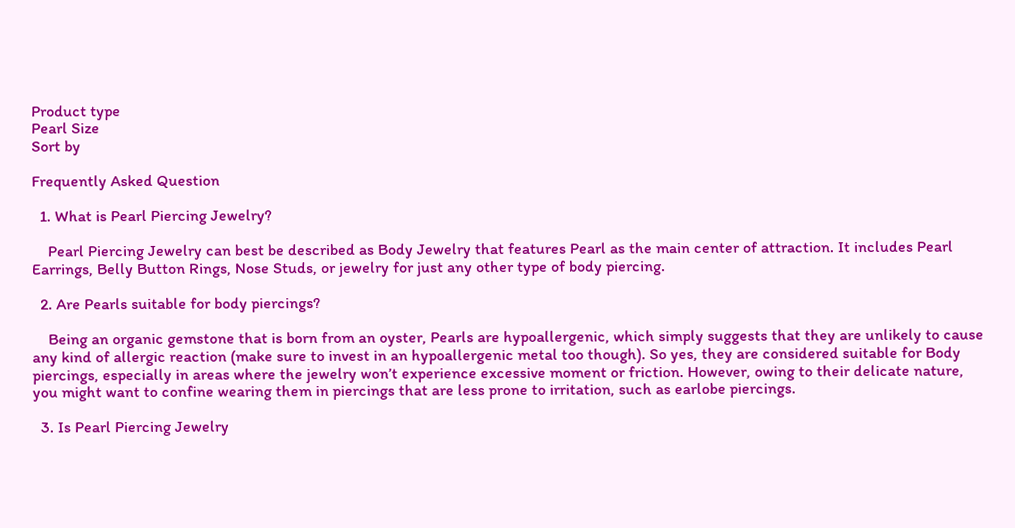Product type
Pearl Size
Sort by

Frequently Asked Question

  1. What is Pearl Piercing Jewelry?

    Pearl Piercing Jewelry can best be described as Body Jewelry that features Pearl as the main center of attraction. It includes Pearl Earrings, Belly Button Rings, Nose Studs, or jewelry for just any other type of body piercing.

  2. Are Pearls suitable for body piercings?

    Being an organic gemstone that is born from an oyster, Pearls are hypoallergenic, which simply suggests that they are unlikely to cause any kind of allergic reaction (make sure to invest in an hypoallergenic metal too though). So yes, they are considered suitable for Body piercings, especially in areas where the jewelry won’t experience excessive moment or friction. However, owing to their delicate nature, you might want to confine wearing them in piercings that are less prone to irritation, such as earlobe piercings.

  3. Is Pearl Piercing Jewelry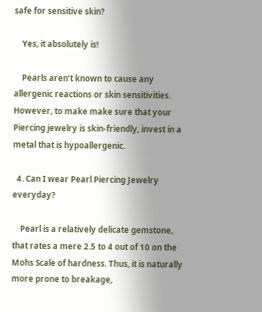safe for sensitive skin?

    Yes, it absolutely is!

    Pearls aren’t known to cause any allergenic reactions or skin sensitivities. However, to make make sure that your Piercing jewelry is skin-friendly, invest in a metal that is hypoallergenic.

  4. Can I wear Pearl Piercing Jewelry everyday?

    Pearl is a relatively delicate gemstone, that rates a mere 2.5 to 4 out of 10 on the Mohs Scale of hardness. Thus, it is naturally more prone to breakage,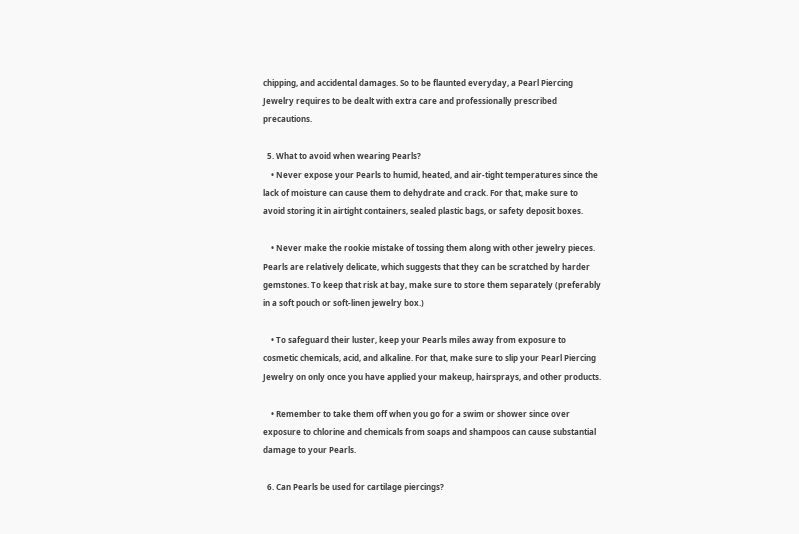chipping, and accidental damages. So to be flaunted everyday, a Pearl Piercing Jewelry requires to be dealt with extra care and professionally prescribed precautions.

  5. What to avoid when wearing Pearls?
    • Never expose your Pearls to humid, heated, and air-tight temperatures since the lack of moisture can cause them to dehydrate and crack. For that, make sure to avoid storing it in airtight containers, sealed plastic bags, or safety deposit boxes.

    • Never make the rookie mistake of tossing them along with other jewelry pieces. Pearls are relatively delicate, which suggests that they can be scratched by harder gemstones. To keep that risk at bay, make sure to store them separately (preferably in a soft pouch or soft-linen jewelry box.)

    • To safeguard their luster, keep your Pearls miles away from exposure to cosmetic chemicals, acid, and alkaline. For that, make sure to slip your Pearl Piercing Jewelry on only once you have applied your makeup, hairsprays, and other products.

    • Remember to take them off when you go for a swim or shower since over exposure to chlorine and chemicals from soaps and shampoos can cause substantial damage to your Pearls.

  6. Can Pearls be used for cartilage piercings?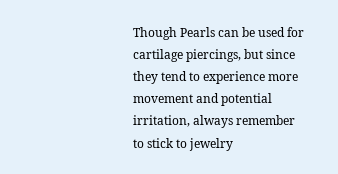Though Pearls can be used for cartilage piercings, but since they tend to experience more movement and potential irritation, always remember to stick to jewelry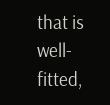that is well-fitted,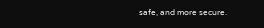safe, and more secure.